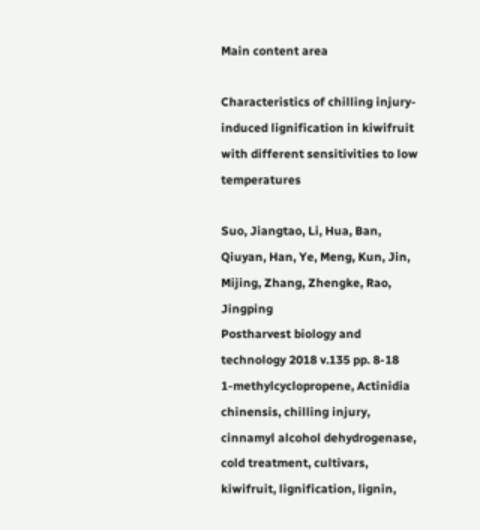Main content area

Characteristics of chilling injury-induced lignification in kiwifruit with different sensitivities to low temperatures

Suo, Jiangtao, Li, Hua, Ban, Qiuyan, Han, Ye, Meng, Kun, Jin, Mijing, Zhang, Zhengke, Rao, Jingping
Postharvest biology and technology 2018 v.135 pp. 8-18
1-methylcyclopropene, Actinidia chinensis, chilling injury, cinnamyl alcohol dehydrogenase, cold treatment, cultivars, kiwifruit, lignification, lignin,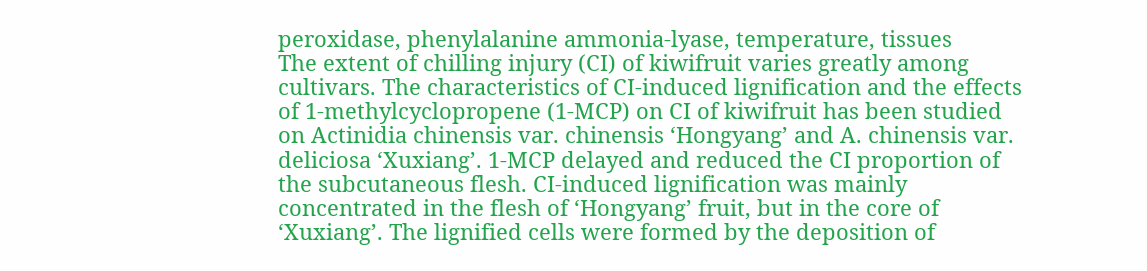peroxidase, phenylalanine ammonia-lyase, temperature, tissues
The extent of chilling injury (CI) of kiwifruit varies greatly among cultivars. The characteristics of CI-induced lignification and the effects of 1-methylcyclopropene (1-MCP) on CI of kiwifruit has been studied on Actinidia chinensis var. chinensis ‘Hongyang’ and A. chinensis var. deliciosa ‘Xuxiang’. 1-MCP delayed and reduced the CI proportion of the subcutaneous flesh. CI-induced lignification was mainly concentrated in the flesh of ‘Hongyang’ fruit, but in the core of ‘Xuxiang’. The lignified cells were formed by the deposition of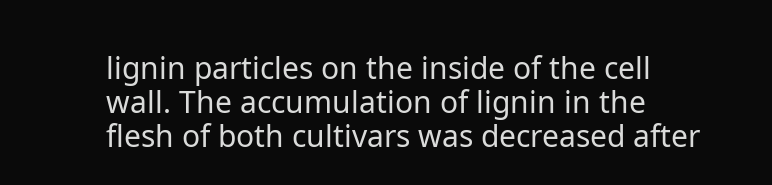lignin particles on the inside of the cell wall. The accumulation of lignin in the flesh of both cultivars was decreased after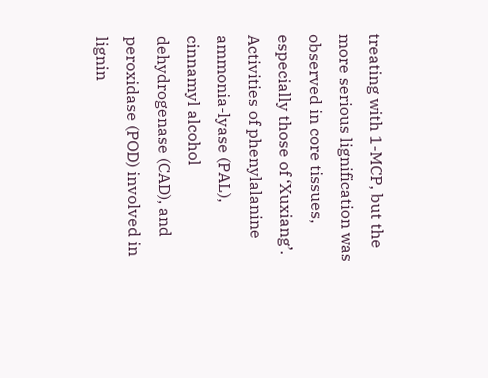treating with 1-MCP, but the more serious lignification was observed in core tissues, especially those of ‘Xuxiang’. Activities of phenylalanine ammonia-lyase (PAL), cinnamyl alcohol dehydrogenase (CAD), and peroxidase (POD) involved in lignin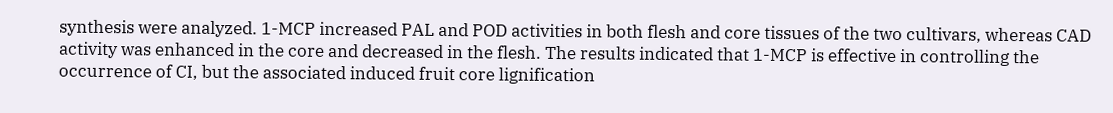synthesis were analyzed. 1-MCP increased PAL and POD activities in both flesh and core tissues of the two cultivars, whereas CAD activity was enhanced in the core and decreased in the flesh. The results indicated that 1-MCP is effective in controlling the occurrence of CI, but the associated induced fruit core lignification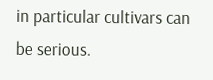in particular cultivars can be serious.